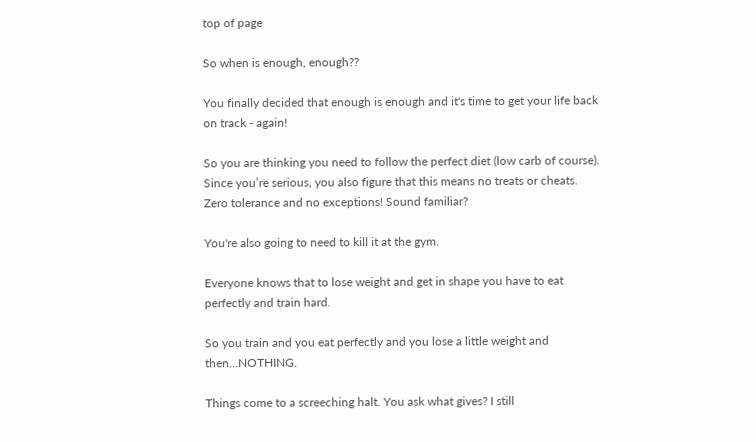top of page

So when is enough, enough??

You finally decided that enough is enough and it's time to get your life back on track - again!

So you are thinking you need to follow the perfect diet (low carb of course). Since you’re serious, you also figure that this means no treats or cheats. Zero tolerance and no exceptions! Sound familiar?

You're also going to need to kill it at the gym.

Everyone knows that to lose weight and get in shape you have to eat perfectly and train hard.

So you train and you eat perfectly and you lose a little weight and then...NOTHING.

Things come to a screeching halt. You ask what gives? I still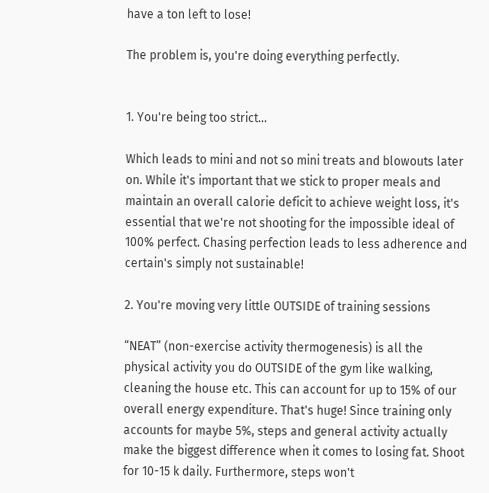have a ton left to lose!

The problem is, you're doing everything perfectly.


1. You're being too strict...

Which leads to mini and not so mini treats and blowouts later on. While it's important that we stick to proper meals and maintain an overall calorie deficit to achieve weight loss, it's essential that we're not shooting for the impossible ideal of 100% perfect. Chasing perfection leads to less adherence and certain's simply not sustainable!

2. You're moving very little OUTSIDE of training sessions

“NEAT” (non-exercise activity thermogenesis) is all the physical activity you do OUTSIDE of the gym like walking, cleaning the house etc. This can account for up to 15% of our overall energy expenditure. That's huge! Since training only accounts for maybe 5%, steps and general activity actually make the biggest difference when it comes to losing fat. Shoot for 10-15 k daily. Furthermore, steps won't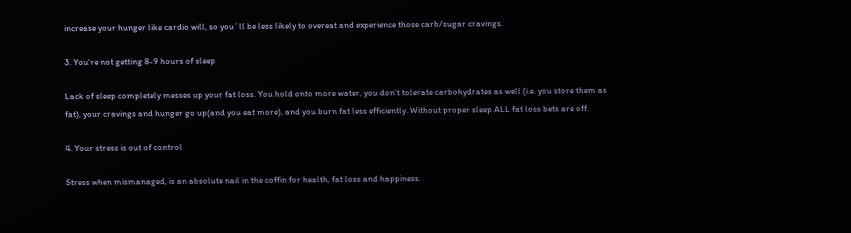increase your hunger like cardio will, so you´ll be less likely to overeat and experience those carb/sugar cravings.

3. You're not getting 8-9 hours of sleep

Lack of sleep completely messes up your fat loss. You hold onto more water, you don't tolerate carbohydrates as well (i.e. you store them as fat), your cravings and hunger go up(and you eat more), and you burn fat less efficiently. Without proper sleep ALL fat loss bets are off.

4. Your stress is out of control

Stress when mismanaged, is an absolute nail in the coffin for health, fat loss and happiness.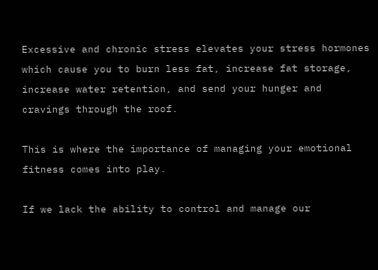Excessive and chronic stress elevates your stress hormones which cause you to burn less fat, increase fat storage, increase water retention, and send your hunger and cravings through the roof.

This is where the importance of managing your emotional fitness comes into play.

If we lack the ability to control and manage our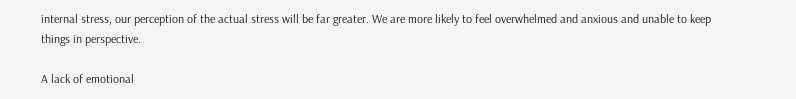internal stress, our perception of the actual stress will be far greater. We are more likely to feel overwhelmed and anxious and unable to keep things in perspective.

A lack of emotional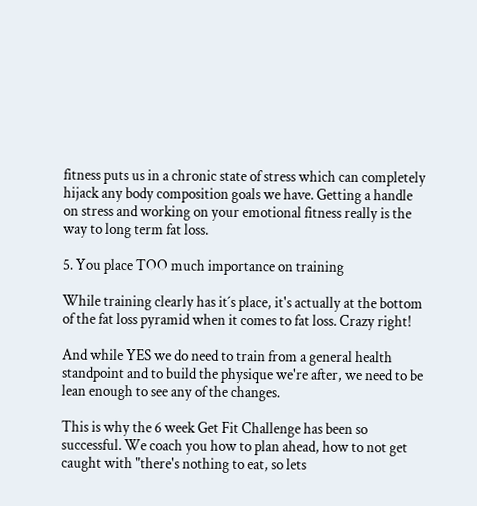fitness puts us in a chronic state of stress which can completely hijack any body composition goals we have. Getting a handle on stress and working on your emotional fitness really is the way to long term fat loss.

5. You place TOO much importance on training

While training clearly has it´s place, it's actually at the bottom of the fat loss pyramid when it comes to fat loss. Crazy right!

And while YES we do need to train from a general health standpoint and to build the physique we're after, we need to be lean enough to see any of the changes.

This is why the 6 week Get Fit Challenge has been so successful. We coach you how to plan ahead, how to not get caught with "there's nothing to eat, so lets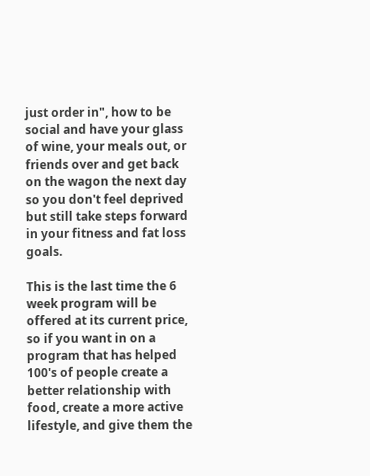just order in", how to be social and have your glass of wine, your meals out, or friends over and get back on the wagon the next day so you don't feel deprived but still take steps forward in your fitness and fat loss goals.

This is the last time the 6 week program will be offered at its current price, so if you want in on a program that has helped 100's of people create a better relationship with food, create a more active lifestyle, and give them the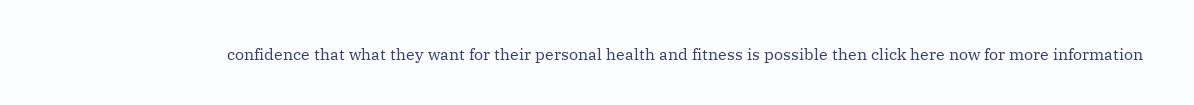confidence that what they want for their personal health and fitness is possible then click here now for more information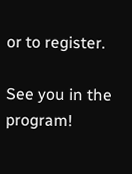or to register.

See you in the program!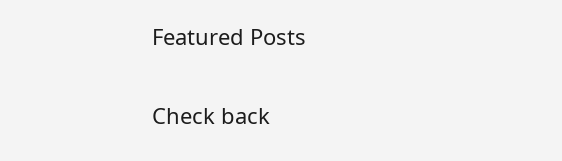Featured Posts

Check back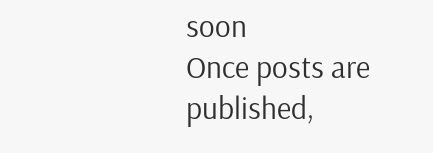soon
Once posts are published,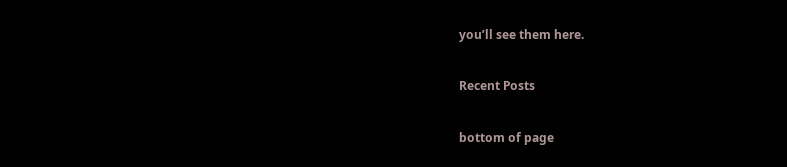you’ll see them here.

Recent Posts

bottom of page